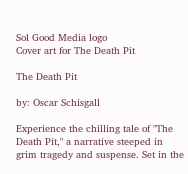Sol Good Media logo
Cover art for The Death Pit

The Death Pit

by: Oscar Schisgall

Experience the chilling tale of "The Death Pit," a narrative steeped in grim tragedy and suspense. Set in the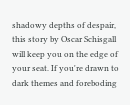shadowy depths of despair, this story by Oscar Schisgall will keep you on the edge of your seat. If you're drawn to dark themes and foreboding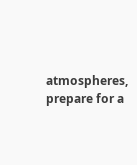atmospheres, prepare for a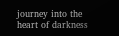journey into the heart of darkness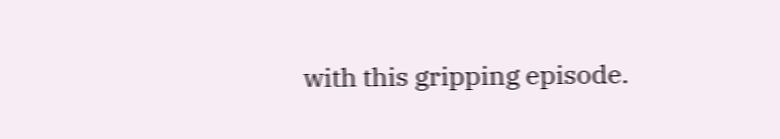with this gripping episode.